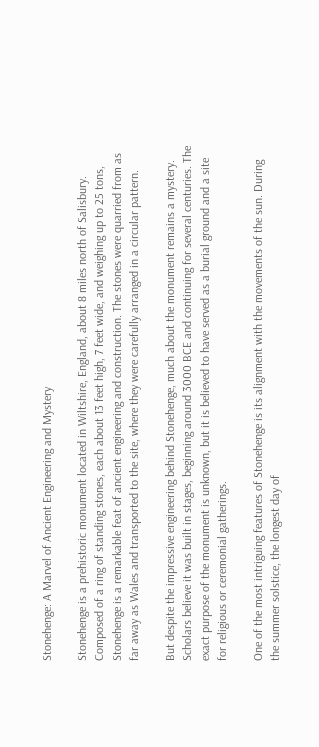Stonehenge: A Marvel of Ancient Engineering and Mystery

Stonehenge is a prehistoric monument located in Wiltshire, England, about 8 miles north of Salisbury. Composed of a ring of standing stones, each about 13 feet high, 7 feet wide, and weighing up to 25 tons, Stonehenge is a remarkable feat of ancient engineering and construction. The stones were quarried from as far away as Wales and transported to the site, where they were carefully arranged in a circular pattern.

But despite the impressive engineering behind Stonehenge, much about the monument remains a mystery. Scholars believe it was built in stages, beginning around 3000 BCE and continuing for several centuries. The exact purpose of the monument is unknown, but it is believed to have served as a burial ground and a site for religious or ceremonial gatherings.

One of the most intriguing features of Stonehenge is its alignment with the movements of the sun. During the summer solstice, the longest day of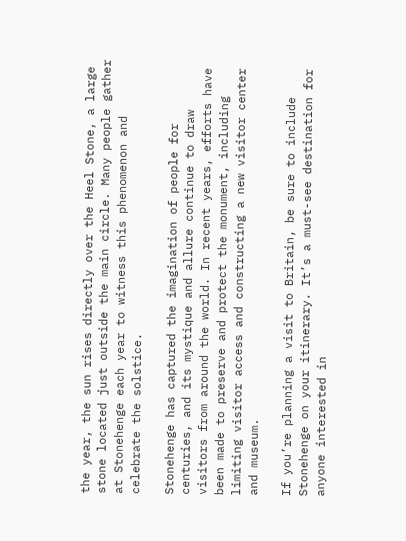the year, the sun rises directly over the Heel Stone, a large stone located just outside the main circle. Many people gather at Stonehenge each year to witness this phenomenon and celebrate the solstice.

Stonehenge has captured the imagination of people for centuries, and its mystique and allure continue to draw visitors from around the world. In recent years, efforts have been made to preserve and protect the monument, including limiting visitor access and constructing a new visitor center and museum.

If you’re planning a visit to Britain, be sure to include Stonehenge on your itinerary. It’s a must-see destination for anyone interested in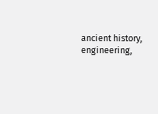ancient history, engineering,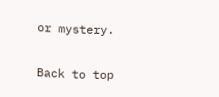or mystery.

Back to top